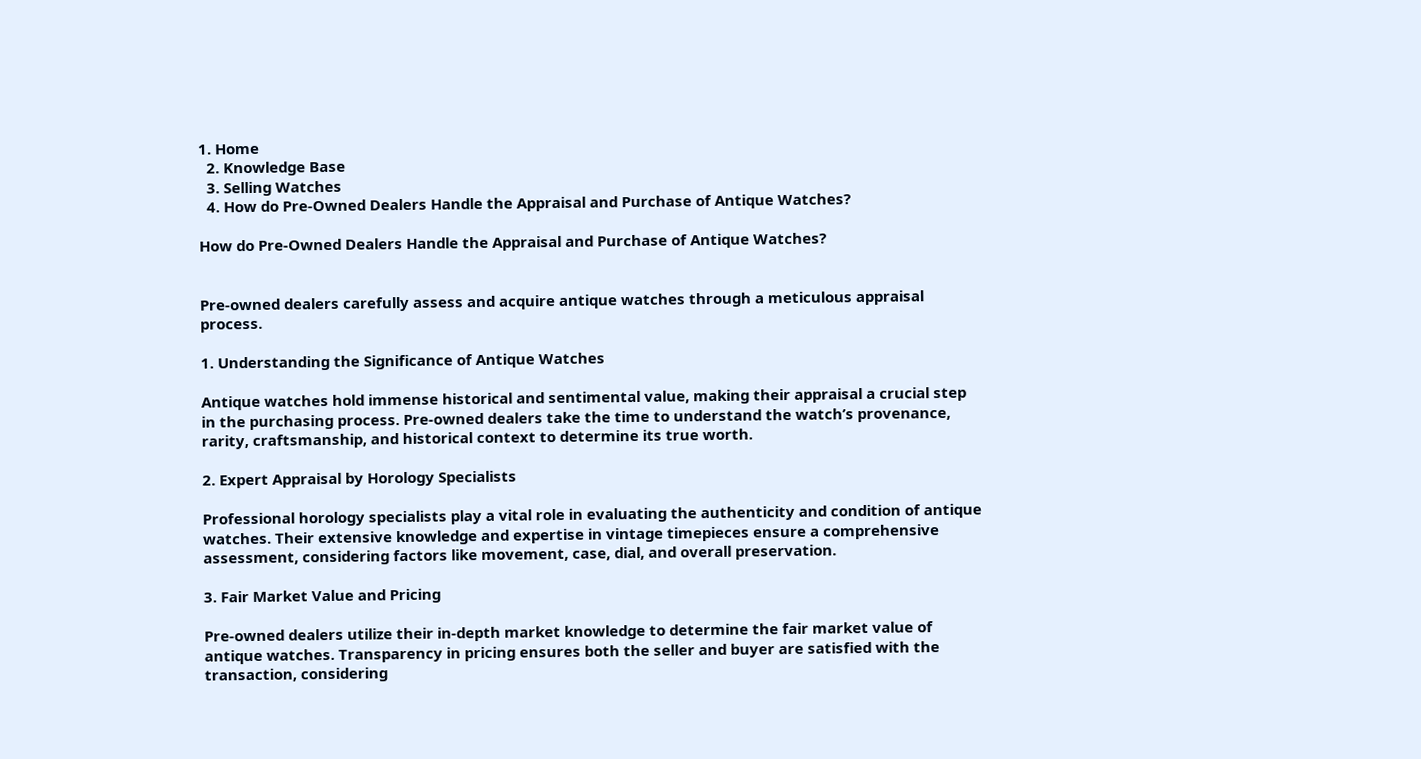1. Home
  2. Knowledge Base
  3. Selling Watches
  4. How do Pre-Owned Dealers Handle the Appraisal and Purchase of Antique Watches?

How do Pre-Owned Dealers Handle the Appraisal and Purchase of Antique Watches?


Pre-owned dealers carefully assess and acquire antique watches through a meticulous appraisal process.

1. Understanding the Significance of Antique Watches

Antique watches hold immense historical and sentimental value, making their appraisal a crucial step in the purchasing process. Pre-owned dealers take the time to understand the watch’s provenance, rarity, craftsmanship, and historical context to determine its true worth.

2. Expert Appraisal by Horology Specialists

Professional horology specialists play a vital role in evaluating the authenticity and condition of antique watches. Their extensive knowledge and expertise in vintage timepieces ensure a comprehensive assessment, considering factors like movement, case, dial, and overall preservation.

3. Fair Market Value and Pricing

Pre-owned dealers utilize their in-depth market knowledge to determine the fair market value of antique watches. Transparency in pricing ensures both the seller and buyer are satisfied with the transaction, considering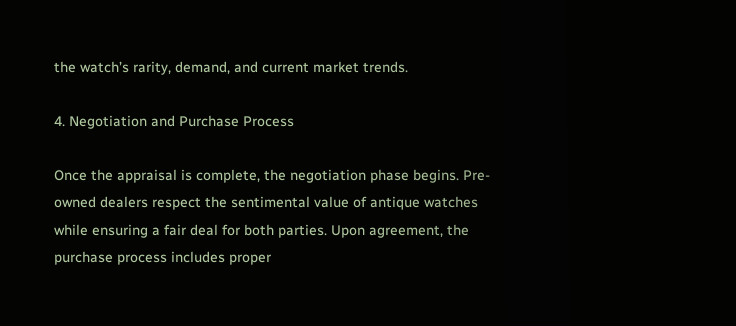the watch’s rarity, demand, and current market trends.

4. Negotiation and Purchase Process

Once the appraisal is complete, the negotiation phase begins. Pre-owned dealers respect the sentimental value of antique watches while ensuring a fair deal for both parties. Upon agreement, the purchase process includes proper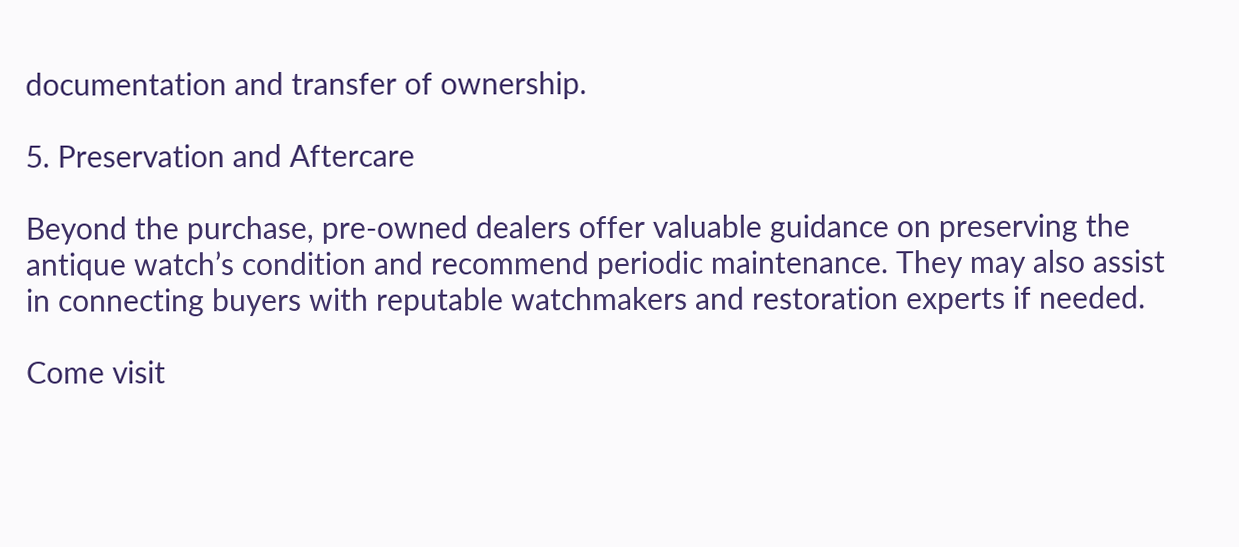documentation and transfer of ownership.

5. Preservation and Aftercare

Beyond the purchase, pre-owned dealers offer valuable guidance on preserving the antique watch’s condition and recommend periodic maintenance. They may also assist in connecting buyers with reputable watchmakers and restoration experts if needed.

Come visit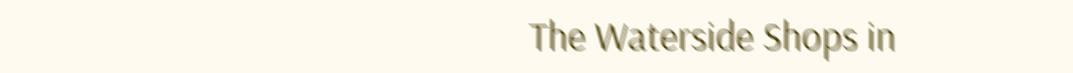The Waterside Shops in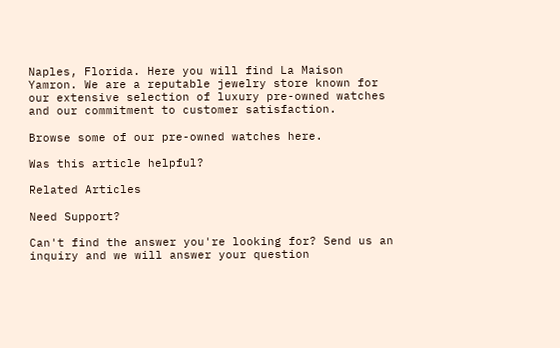Naples, Florida. Here you will find La Maison Yamron. We are a reputable jewelry store known for our extensive selection of luxury pre-owned watches and our commitment to customer satisfaction.

Browse some of our pre-owned watches here.

Was this article helpful?

Related Articles

Need Support?

Can't find the answer you're looking for? Send us an inquiry and we will answer your question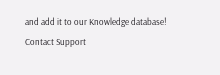and add it to our Knowledge database!
Contact Support